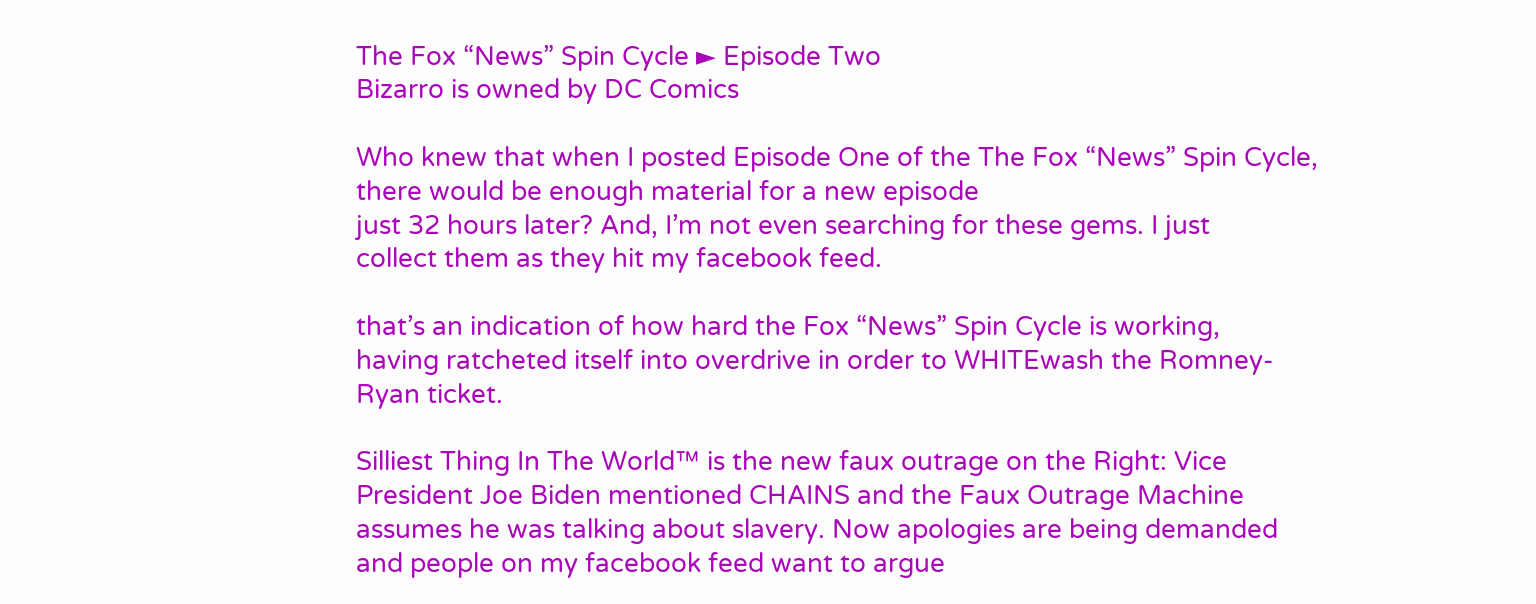The Fox “News” Spin Cycle ► Episode Two
Bizarro is owned by DC Comics

Who knew that when I posted Episode One of the The Fox “News” Spin Cycle, there would be enough material for a new episode
just 32 hours later? And, I’m not even searching for these gems. I just
collect them as they hit my facebook feed.

that’s an indication of how hard the Fox “News” Spin Cycle is working,
having ratcheted itself into overdrive in order to WHITEwash the Romney-Ryan ticket.

Silliest Thing In The World™ is the new faux outrage on the Right: Vice
President Joe Biden mentioned CHAINS and the Faux Outrage Machine
assumes he was talking about slavery. Now apologies are being demanded
and people on my facebook feed want to argue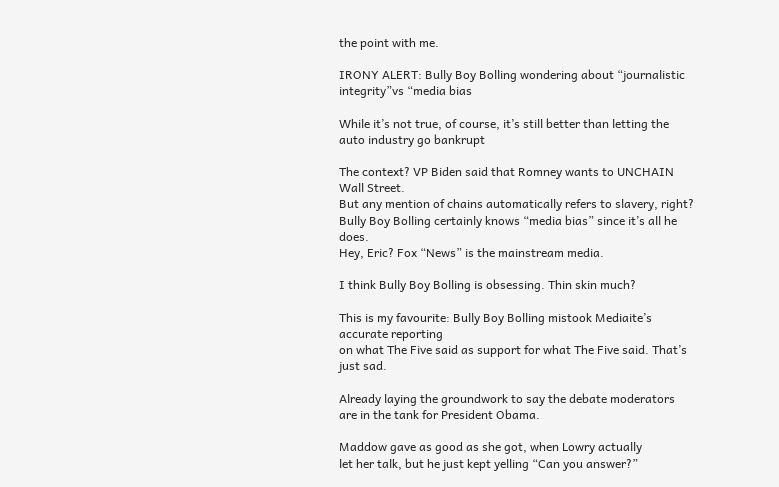the point with me.

IRONY ALERT: Bully Boy Bolling wondering about “journalistic integrity”vs “media bias

While it’s not true, of course, it’s still better than letting the auto industry go bankrupt

The context? VP Biden said that Romney wants to UNCHAIN Wall Street.
But any mention of chains automatically refers to slavery, right?
Bully Boy Bolling certainly knows “media bias” since it’s all he does.
Hey, Eric? Fox “News” is the mainstream media.

I think Bully Boy Bolling is obsessing. Thin skin much?

This is my favourite: Bully Boy Bolling mistook Mediaite’s accurate reporting
on what The Five said as support for what The Five said. That’s just sad.

Already laying the groundwork to say the debate moderators are in the tank for President Obama.

Maddow gave as good as she got, when Lowry actually
let her talk, but he just kept yelling “Can you answer?”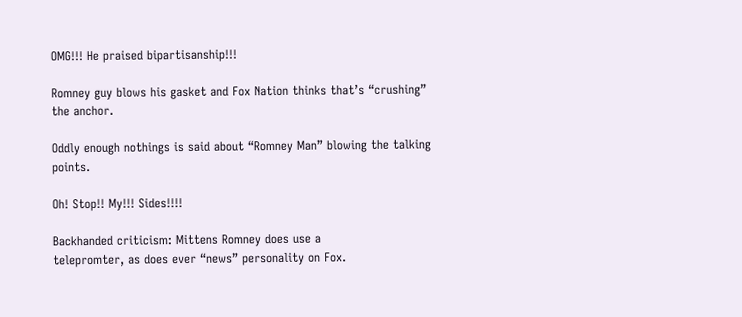OMG!!! He praised bipartisanship!!!

Romney guy blows his gasket and Fox Nation thinks that’s “crushing” the anchor.

Oddly enough nothings is said about “Romney Man” blowing the talking points.

Oh! Stop!! My!!! Sides!!!!

Backhanded criticism: Mittens Romney does use a
telepromter, as does ever “news” personality on Fox.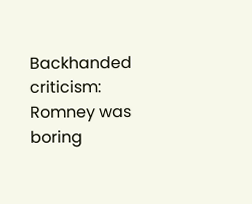Backhanded criticism: Romney was boring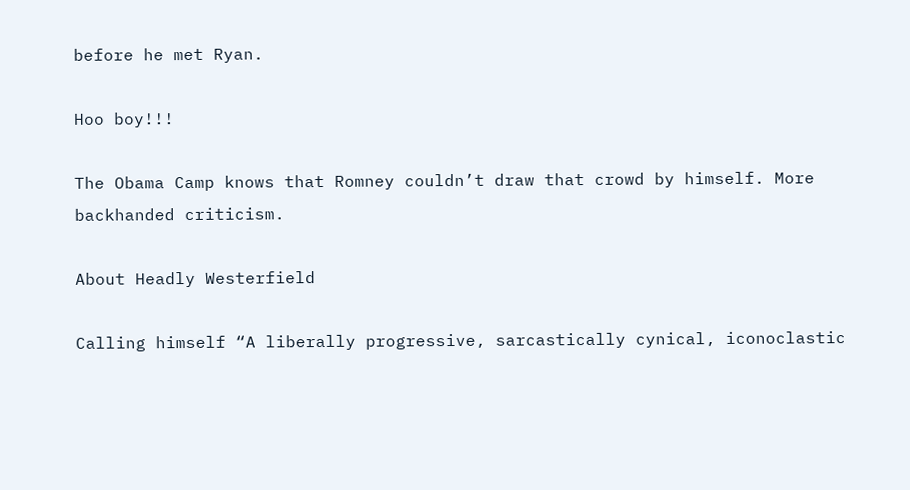before he met Ryan.

Hoo boy!!!

The Obama Camp knows that Romney couldn’t draw that crowd by himself. More backhanded criticism.

About Headly Westerfield

Calling himself “A liberally progressive, sarcastically cynical, iconoclastic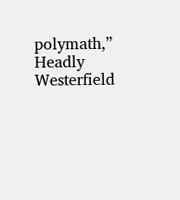polymath,” Headly Westerfield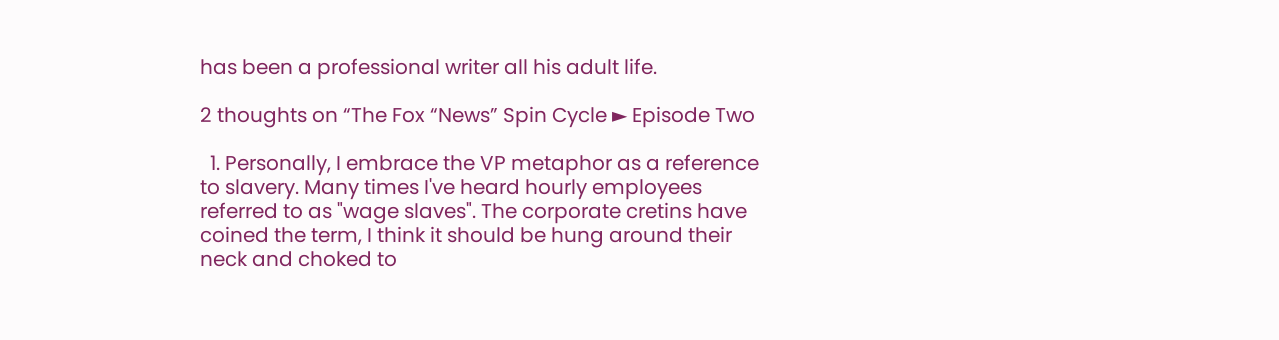has been a professional writer all his adult life.

2 thoughts on “The Fox “News” Spin Cycle ► Episode Two

  1. Personally, I embrace the VP metaphor as a reference to slavery. Many times I've heard hourly employees referred to as "wage slaves". The corporate cretins have coined the term, I think it should be hung around their neck and choked to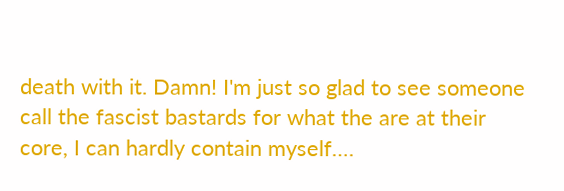death with it. Damn! I'm just so glad to see someone call the fascist bastards for what the are at their core, I can hardly contain myself….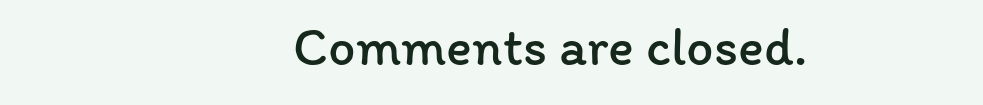Comments are closed.